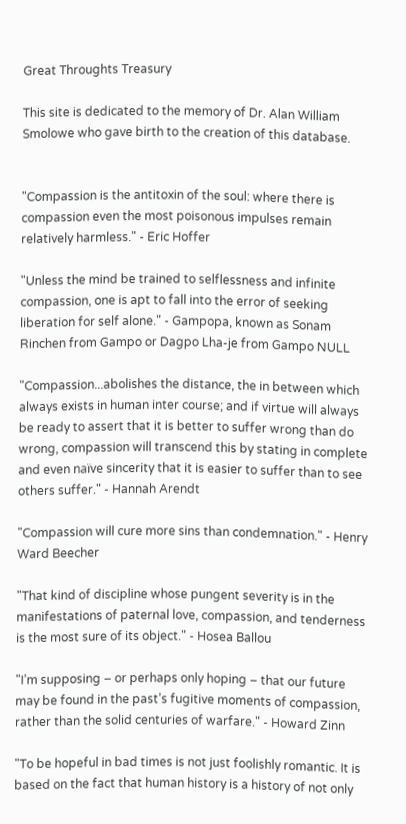Great Throughts Treasury

This site is dedicated to the memory of Dr. Alan William Smolowe who gave birth to the creation of this database.


"Compassion is the antitoxin of the soul: where there is compassion even the most poisonous impulses remain relatively harmless." - Eric Hoffer

"Unless the mind be trained to selflessness and infinite compassion, one is apt to fall into the error of seeking liberation for self alone." - Gampopa, known as Sonam Rinchen from Gampo or Dagpo Lha-je from Gampo NULL

"Compassion...abolishes the distance, the in between which always exists in human inter course; and if virtue will always be ready to assert that it is better to suffer wrong than do wrong, compassion will transcend this by stating in complete and even naïve sincerity that it is easier to suffer than to see others suffer." - Hannah Arendt

"Compassion will cure more sins than condemnation." - Henry Ward Beecher

"That kind of discipline whose pungent severity is in the manifestations of paternal love, compassion, and tenderness is the most sure of its object." - Hosea Ballou

"I’m supposing – or perhaps only hoping – that our future may be found in the past’s fugitive moments of compassion, rather than the solid centuries of warfare." - Howard Zinn

"To be hopeful in bad times is not just foolishly romantic. It is based on the fact that human history is a history of not only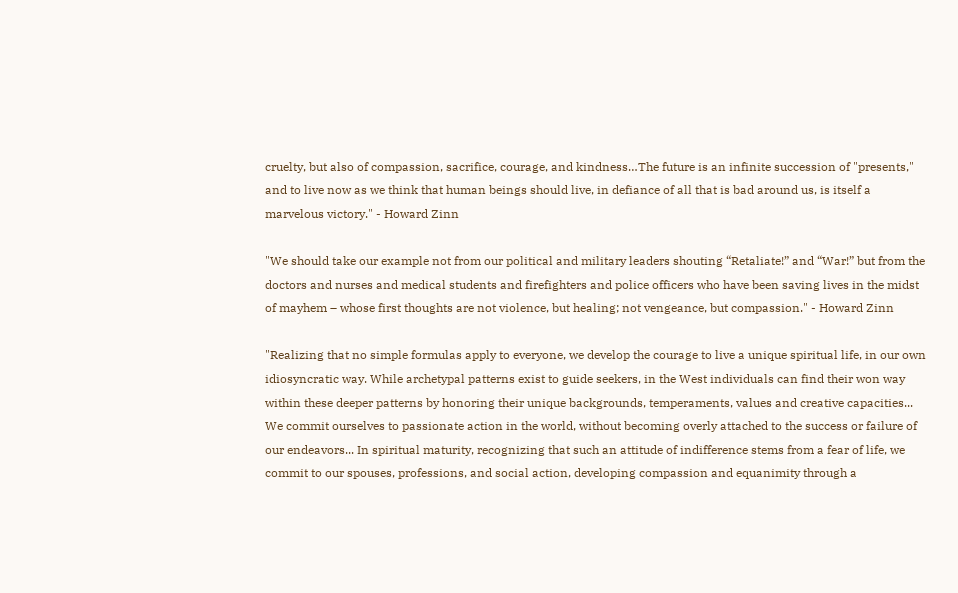cruelty, but also of compassion, sacrifice, courage, and kindness…The future is an infinite succession of "presents," and to live now as we think that human beings should live, in defiance of all that is bad around us, is itself a marvelous victory." - Howard Zinn

"We should take our example not from our political and military leaders shouting “Retaliate!” and “War!” but from the doctors and nurses and medical students and firefighters and police officers who have been saving lives in the midst of mayhem – whose first thoughts are not violence, but healing; not vengeance, but compassion." - Howard Zinn

"Realizing that no simple formulas apply to everyone, we develop the courage to live a unique spiritual life, in our own idiosyncratic way. While archetypal patterns exist to guide seekers, in the West individuals can find their won way within these deeper patterns by honoring their unique backgrounds, temperaments, values and creative capacities... We commit ourselves to passionate action in the world, without becoming overly attached to the success or failure of our endeavors... In spiritual maturity, recognizing that such an attitude of indifference stems from a fear of life, we commit to our spouses, professions, and social action, developing compassion and equanimity through a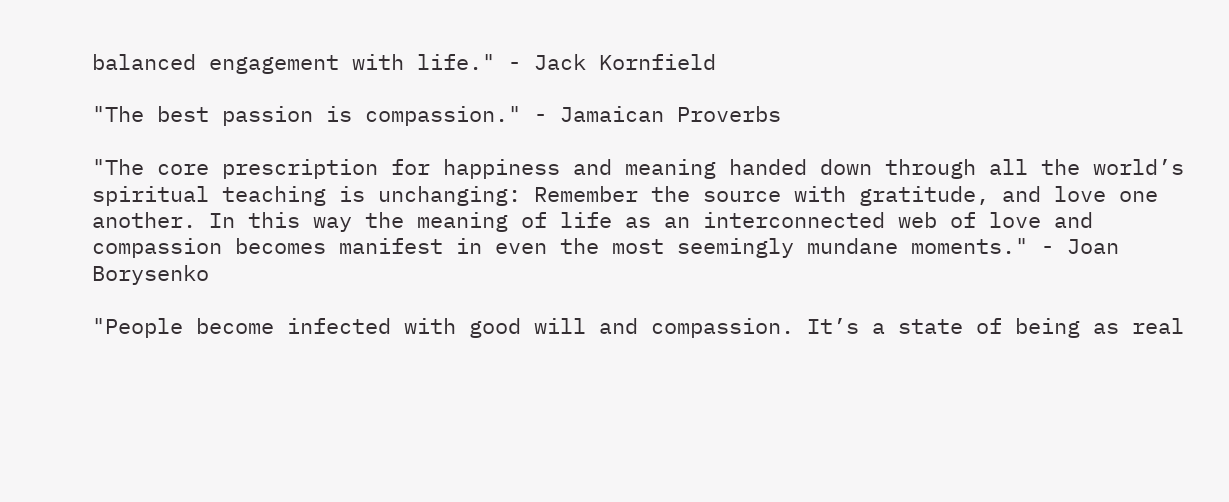balanced engagement with life." - Jack Kornfield

"The best passion is compassion." - Jamaican Proverbs

"The core prescription for happiness and meaning handed down through all the world’s spiritual teaching is unchanging: Remember the source with gratitude, and love one another. In this way the meaning of life as an interconnected web of love and compassion becomes manifest in even the most seemingly mundane moments." - Joan Borysenko

"People become infected with good will and compassion. It’s a state of being as real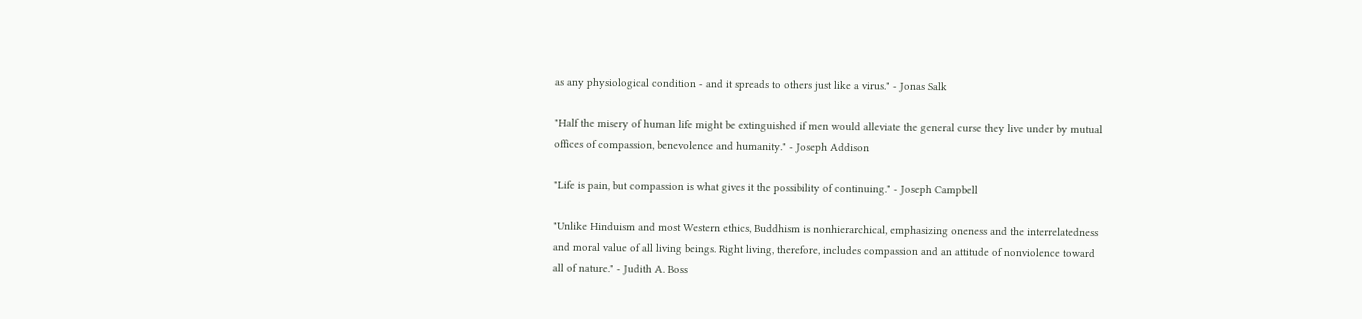as any physiological condition - and it spreads to others just like a virus." - Jonas Salk

"Half the misery of human life might be extinguished if men would alleviate the general curse they live under by mutual offices of compassion, benevolence and humanity." - Joseph Addison

"Life is pain, but compassion is what gives it the possibility of continuing." - Joseph Campbell

"Unlike Hinduism and most Western ethics, Buddhism is nonhierarchical, emphasizing oneness and the interrelatedness and moral value of all living beings. Right living, therefore, includes compassion and an attitude of nonviolence toward all of nature." - Judith A. Boss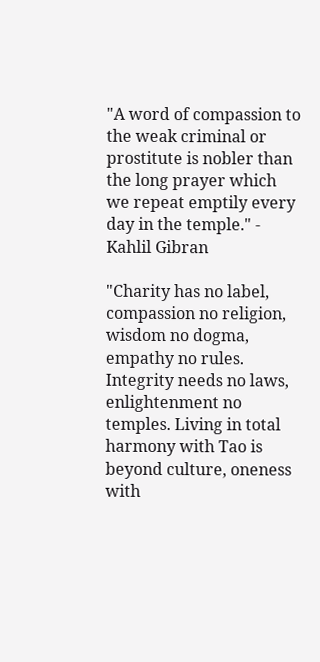"A word of compassion to the weak criminal or prostitute is nobler than the long prayer which we repeat emptily every day in the temple." - Kahlil Gibran

"Charity has no label, compassion no religion, wisdom no dogma, empathy no rules. Integrity needs no laws, enlightenment no temples. Living in total harmony with Tao is beyond culture, oneness with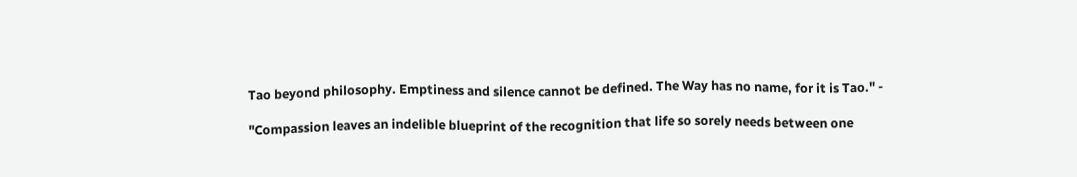Tao beyond philosophy. Emptiness and silence cannot be defined. The Way has no name, for it is Tao." -

"Compassion leaves an indelible blueprint of the recognition that life so sorely needs between one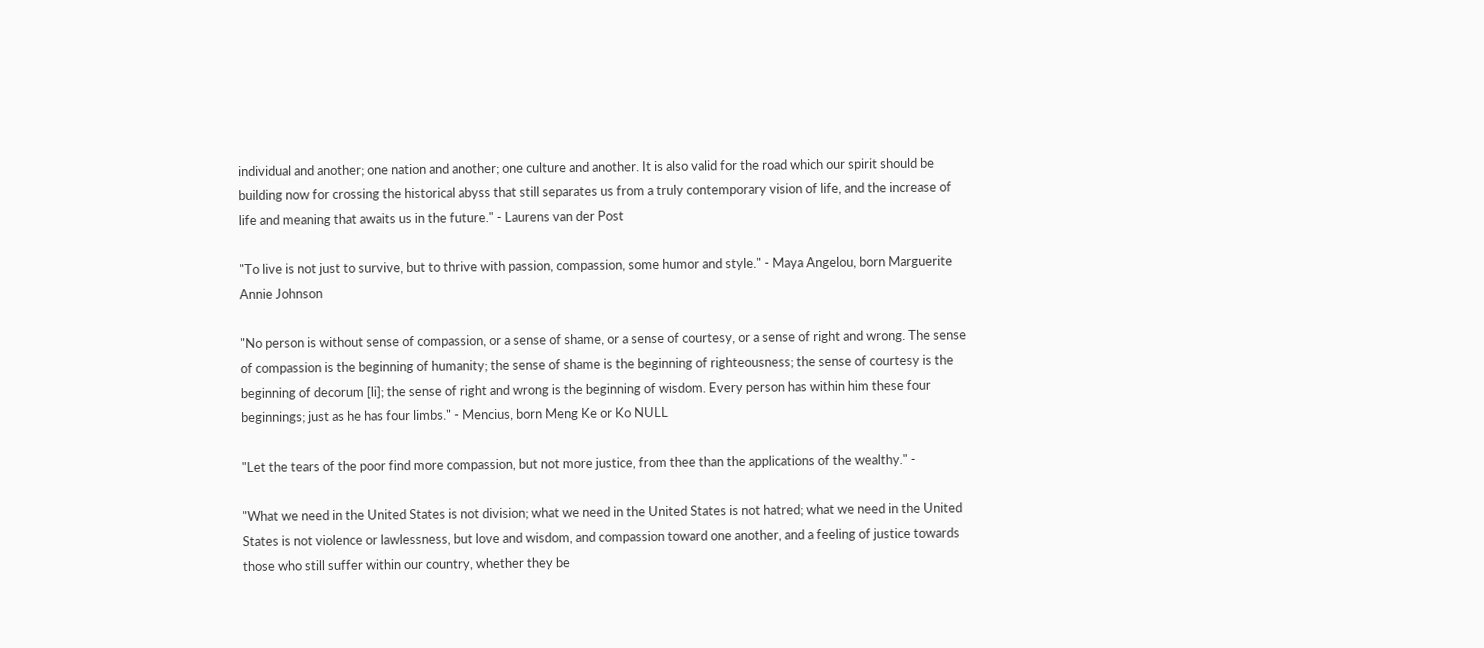individual and another; one nation and another; one culture and another. It is also valid for the road which our spirit should be building now for crossing the historical abyss that still separates us from a truly contemporary vision of life, and the increase of life and meaning that awaits us in the future." - Laurens van der Post

"To live is not just to survive, but to thrive with passion, compassion, some humor and style." - Maya Angelou, born Marguerite Annie Johnson

"No person is without sense of compassion, or a sense of shame, or a sense of courtesy, or a sense of right and wrong. The sense of compassion is the beginning of humanity; the sense of shame is the beginning of righteousness; the sense of courtesy is the beginning of decorum [li]; the sense of right and wrong is the beginning of wisdom. Every person has within him these four beginnings; just as he has four limbs." - Mencius, born Meng Ke or Ko NULL

"Let the tears of the poor find more compassion, but not more justice, from thee than the applications of the wealthy." -

"What we need in the United States is not division; what we need in the United States is not hatred; what we need in the United States is not violence or lawlessness, but love and wisdom, and compassion toward one another, and a feeling of justice towards those who still suffer within our country, whether they be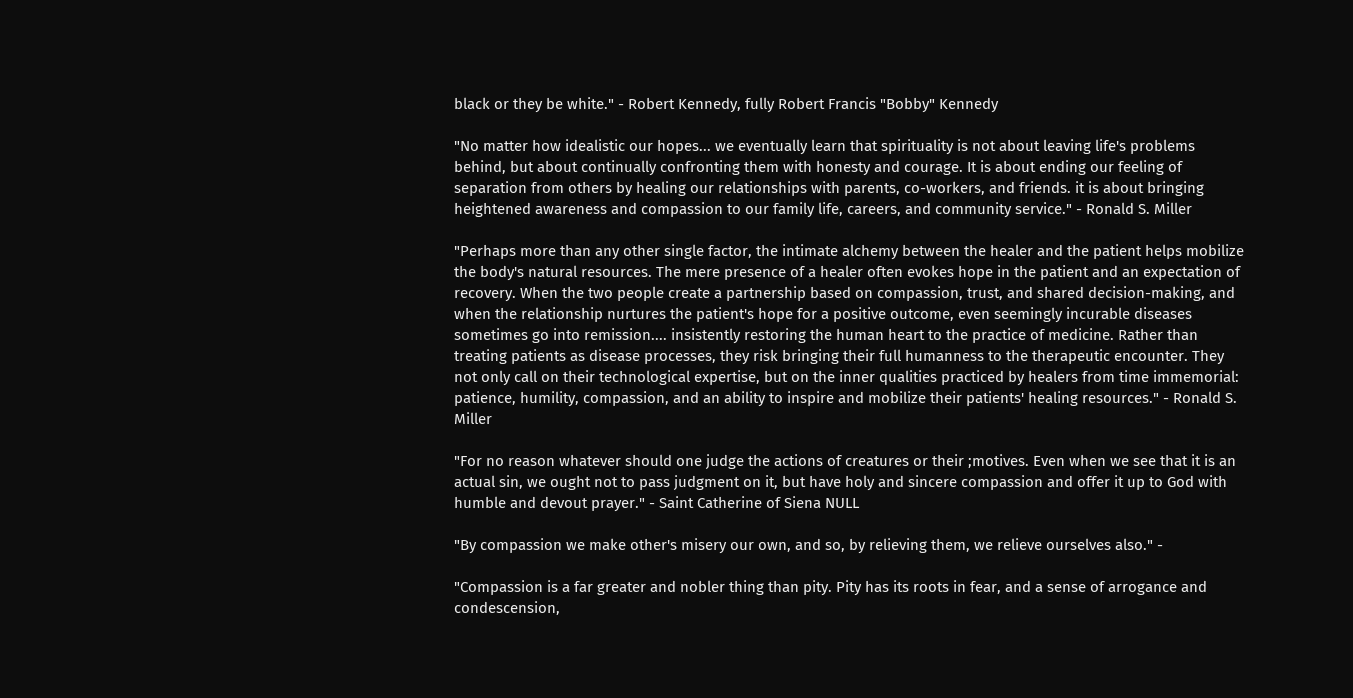black or they be white." - Robert Kennedy, fully Robert Francis "Bobby" Kennedy

"No matter how idealistic our hopes... we eventually learn that spirituality is not about leaving life's problems behind, but about continually confronting them with honesty and courage. It is about ending our feeling of separation from others by healing our relationships with parents, co-workers, and friends. it is about bringing heightened awareness and compassion to our family life, careers, and community service." - Ronald S. Miller

"Perhaps more than any other single factor, the intimate alchemy between the healer and the patient helps mobilize the body's natural resources. The mere presence of a healer often evokes hope in the patient and an expectation of recovery. When the two people create a partnership based on compassion, trust, and shared decision-making, and when the relationship nurtures the patient's hope for a positive outcome, even seemingly incurable diseases sometimes go into remission.... insistently restoring the human heart to the practice of medicine. Rather than treating patients as disease processes, they risk bringing their full humanness to the therapeutic encounter. They not only call on their technological expertise, but on the inner qualities practiced by healers from time immemorial: patience, humility, compassion, and an ability to inspire and mobilize their patients' healing resources." - Ronald S. Miller

"For no reason whatever should one judge the actions of creatures or their ;motives. Even when we see that it is an actual sin, we ought not to pass judgment on it, but have holy and sincere compassion and offer it up to God with humble and devout prayer." - Saint Catherine of Siena NULL

"By compassion we make other's misery our own, and so, by relieving them, we relieve ourselves also." -

"Compassion is a far greater and nobler thing than pity. Pity has its roots in fear, and a sense of arrogance and condescension,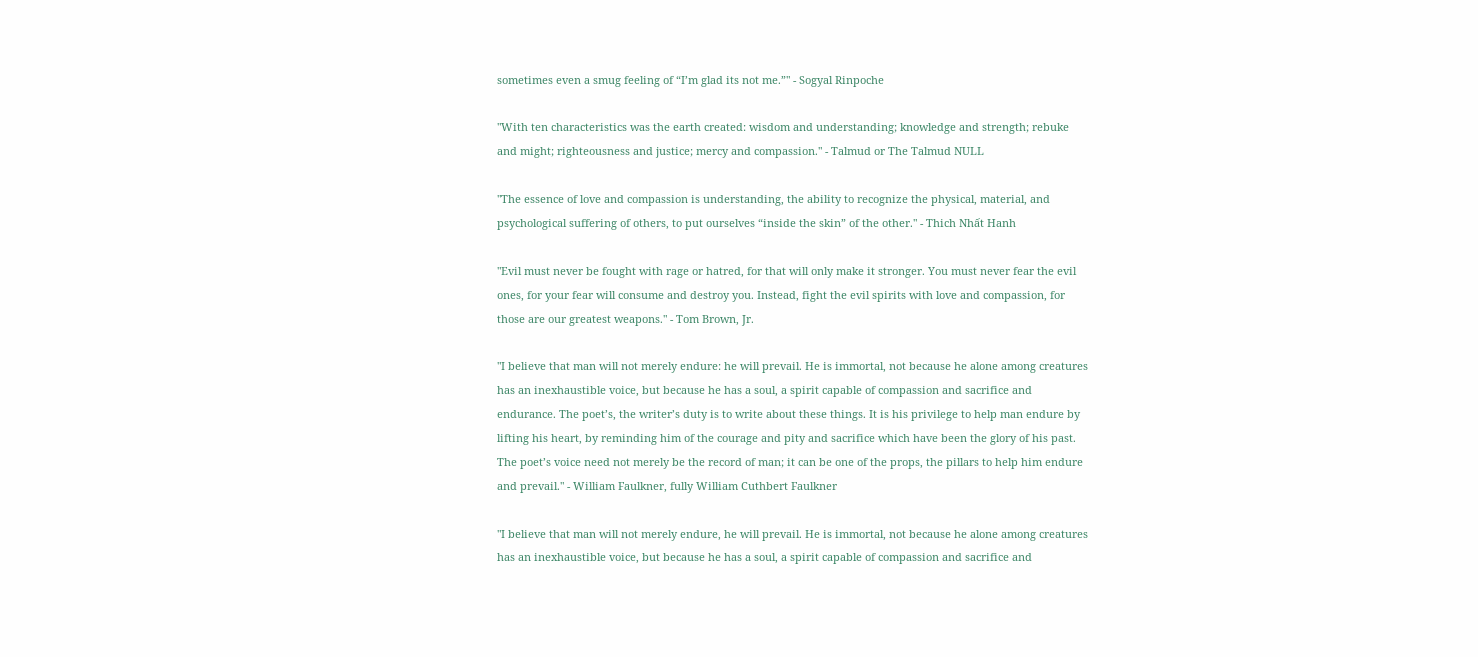sometimes even a smug feeling of “I’m glad its not me.”" - Sogyal Rinpoche

"With ten characteristics was the earth created: wisdom and understanding; knowledge and strength; rebuke and might; righteousness and justice; mercy and compassion." - Talmud or The Talmud NULL

"The essence of love and compassion is understanding, the ability to recognize the physical, material, and psychological suffering of others, to put ourselves “inside the skin” of the other." - Thich Nhất Hanh

"Evil must never be fought with rage or hatred, for that will only make it stronger. You must never fear the evil ones, for your fear will consume and destroy you. Instead, fight the evil spirits with love and compassion, for those are our greatest weapons." - Tom Brown, Jr.

"I believe that man will not merely endure: he will prevail. He is immortal, not because he alone among creatures has an inexhaustible voice, but because he has a soul, a spirit capable of compassion and sacrifice and endurance. The poet’s, the writer’s duty is to write about these things. It is his privilege to help man endure by lifting his heart, by reminding him of the courage and pity and sacrifice which have been the glory of his past. The poet’s voice need not merely be the record of man; it can be one of the props, the pillars to help him endure and prevail." - William Faulkner, fully William Cuthbert Faulkner

"I believe that man will not merely endure, he will prevail. He is immortal, not because he alone among creatures has an inexhaustible voice, but because he has a soul, a spirit capable of compassion and sacrifice and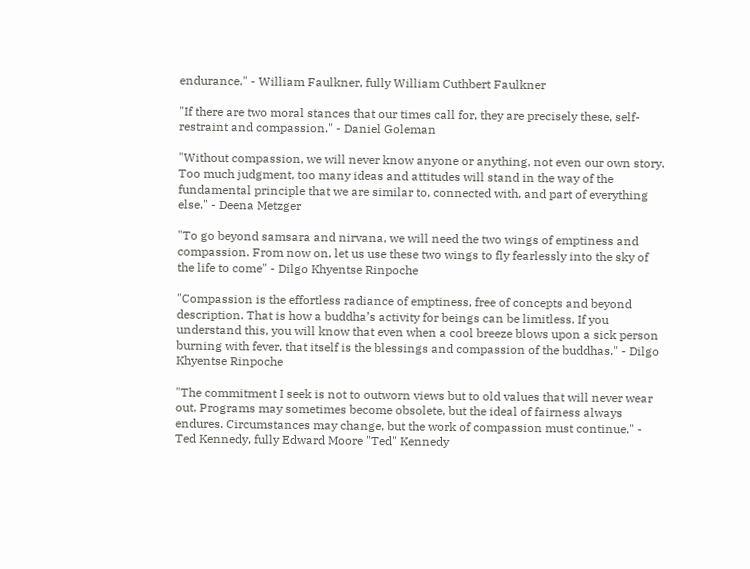endurance." - William Faulkner, fully William Cuthbert Faulkner

"If there are two moral stances that our times call for, they are precisely these, self-restraint and compassion." - Daniel Goleman

"Without compassion, we will never know anyone or anything, not even our own story. Too much judgment, too many ideas and attitudes will stand in the way of the fundamental principle that we are similar to, connected with, and part of everything else." - Deena Metzger

"To go beyond samsara and nirvana, we will need the two wings of emptiness and compassion. From now on, let us use these two wings to fly fearlessly into the sky of the life to come" - Dilgo Khyentse Rinpoche

"Compassion is the effortless radiance of emptiness, free of concepts and beyond description. That is how a buddha’s activity for beings can be limitless. If you understand this, you will know that even when a cool breeze blows upon a sick person burning with fever, that itself is the blessings and compassion of the buddhas." - Dilgo Khyentse Rinpoche

"The commitment I seek is not to outworn views but to old values that will never wear out. Programs may sometimes become obsolete, but the ideal of fairness always endures. Circumstances may change, but the work of compassion must continue." - Ted Kennedy, fully Edward Moore "Ted" Kennedy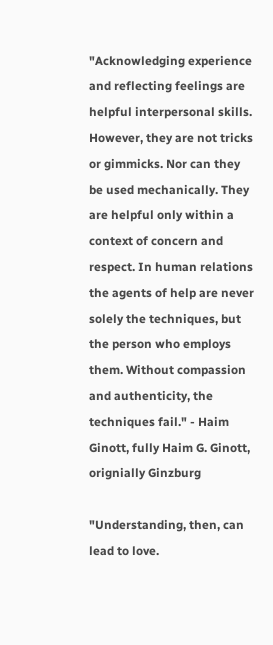"Acknowledging experience and reflecting feelings are helpful interpersonal skills. However, they are not tricks or gimmicks. Nor can they be used mechanically. They are helpful only within a context of concern and respect. In human relations the agents of help are never solely the techniques, but the person who employs them. Without compassion and authenticity, the techniques fail." - Haim Ginott, fully Haim G. Ginott, orignially Ginzburg

"Understanding, then, can lead to love.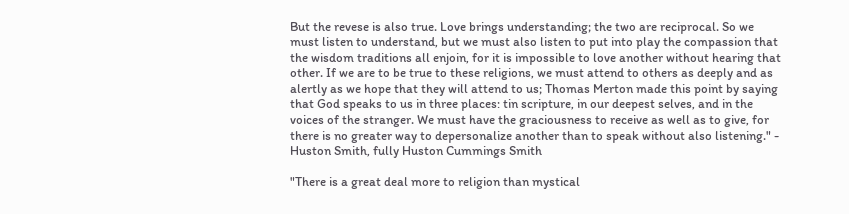But the revese is also true. Love brings understanding; the two are reciprocal. So we must listen to understand, but we must also listen to put into play the compassion that the wisdom traditions all enjoin, for it is impossible to love another without hearing that other. If we are to be true to these religions, we must attend to others as deeply and as alertly as we hope that they will attend to us; Thomas Merton made this point by saying that God speaks to us in three places: tin scripture, in our deepest selves, and in the voices of the stranger. We must have the graciousness to receive as well as to give, for there is no greater way to depersonalize another than to speak without also listening." - Huston Smith, fully Huston Cummings Smith

"There is a great deal more to religion than mystical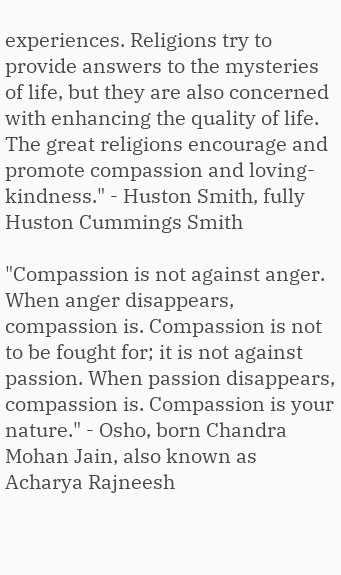experiences. Religions try to provide answers to the mysteries of life, but they are also concerned with enhancing the quality of life. The great religions encourage and promote compassion and loving-kindness." - Huston Smith, fully Huston Cummings Smith

"Compassion is not against anger. When anger disappears, compassion is. Compassion is not to be fought for; it is not against passion. When passion disappears, compassion is. Compassion is your nature." - Osho, born Chandra Mohan Jain, also known as Acharya Rajneesh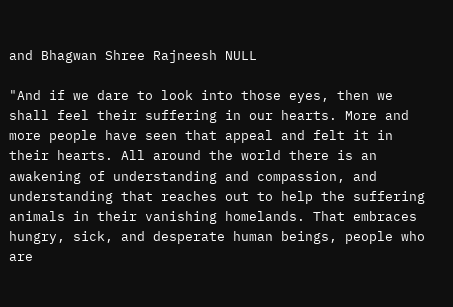and Bhagwan Shree Rajneesh NULL

"And if we dare to look into those eyes, then we shall feel their suffering in our hearts. More and more people have seen that appeal and felt it in their hearts. All around the world there is an awakening of understanding and compassion, and understanding that reaches out to help the suffering animals in their vanishing homelands. That embraces hungry, sick, and desperate human beings, people who are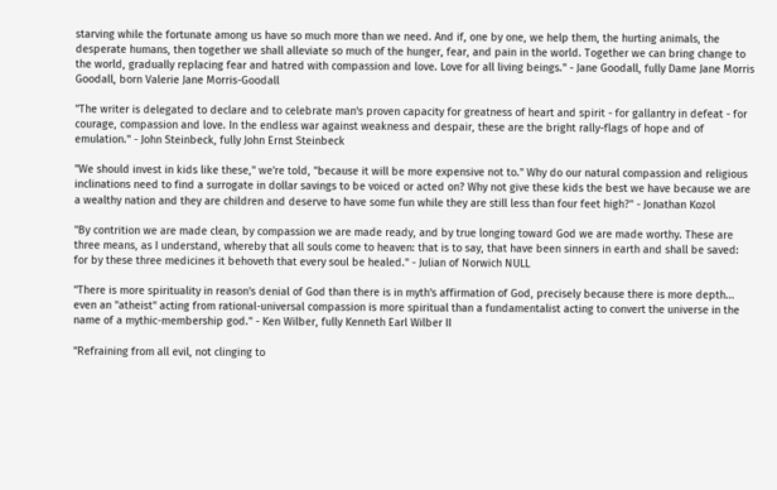starving while the fortunate among us have so much more than we need. And if, one by one, we help them, the hurting animals, the desperate humans, then together we shall alleviate so much of the hunger, fear, and pain in the world. Together we can bring change to the world, gradually replacing fear and hatred with compassion and love. Love for all living beings." - Jane Goodall, fully Dame Jane Morris Goodall, born Valerie Jane Morris-Goodall

"The writer is delegated to declare and to celebrate man's proven capacity for greatness of heart and spirit - for gallantry in defeat - for courage, compassion and love. In the endless war against weakness and despair, these are the bright rally-flags of hope and of emulation." - John Steinbeck, fully John Ernst Steinbeck

"We should invest in kids like these," we're told, "because it will be more expensive not to." Why do our natural compassion and religious inclinations need to find a surrogate in dollar savings to be voiced or acted on? Why not give these kids the best we have because we are a wealthy nation and they are children and deserve to have some fun while they are still less than four feet high?" - Jonathan Kozol

"By contrition we are made clean, by compassion we are made ready, and by true longing toward God we are made worthy. These are three means, as I understand, whereby that all souls come to heaven: that is to say, that have been sinners in earth and shall be saved: for by these three medicines it behoveth that every soul be healed." - Julian of Norwich NULL

"There is more spirituality in reason's denial of God than there is in myth's affirmation of God, precisely because there is more depth... even an "atheist" acting from rational-universal compassion is more spiritual than a fundamentalist acting to convert the universe in the name of a mythic-membership god." - Ken Wilber, fully Kenneth Earl Wilber II

"Refraining from all evil, not clinging to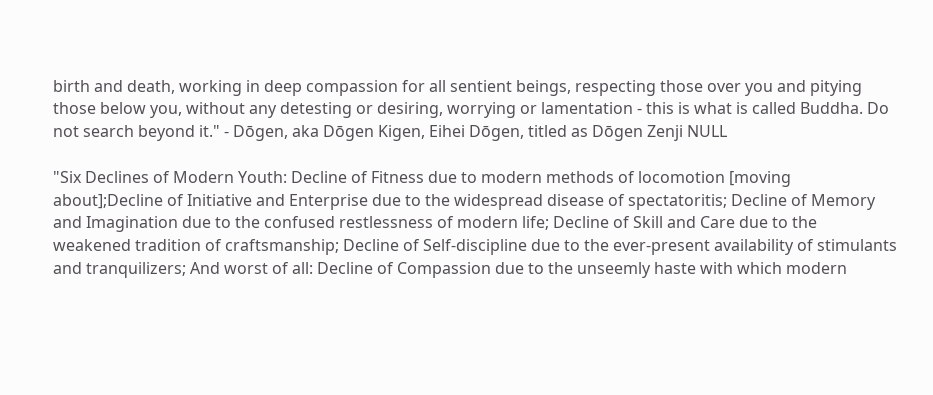birth and death, working in deep compassion for all sentient beings, respecting those over you and pitying those below you, without any detesting or desiring, worrying or lamentation - this is what is called Buddha. Do not search beyond it." - Dōgen, aka Dōgen Kigen, Eihei Dōgen, titled as Dōgen Zenji NULL

"Six Declines of Modern Youth: Decline of Fitness due to modern methods of locomotion [moving about];Decline of Initiative and Enterprise due to the widespread disease of spectatoritis; Decline of Memory and Imagination due to the confused restlessness of modern life; Decline of Skill and Care due to the weakened tradition of craftsmanship; Decline of Self-discipline due to the ever-present availability of stimulants and tranquilizers; And worst of all: Decline of Compassion due to the unseemly haste with which modern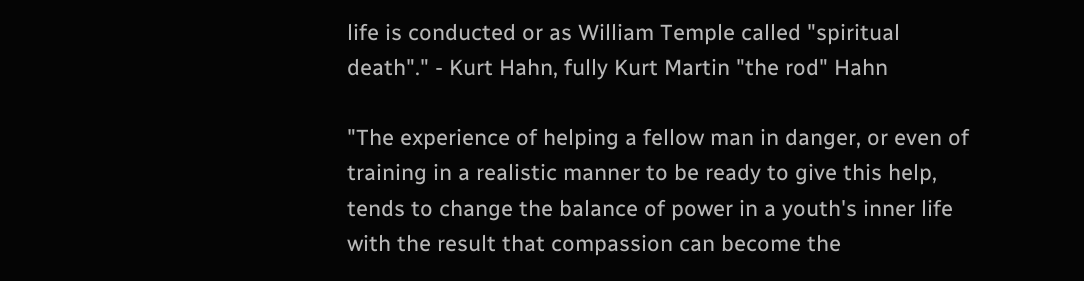life is conducted or as William Temple called "spiritual death"." - Kurt Hahn, fully Kurt Martin "the rod" Hahn

"The experience of helping a fellow man in danger, or even of training in a realistic manner to be ready to give this help, tends to change the balance of power in a youth's inner life with the result that compassion can become the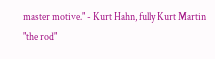master motive." - Kurt Hahn, fully Kurt Martin "the rod"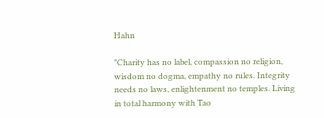Hahn

"Charity has no label, compassion no religion, wisdom no dogma, empathy no rules. Integrity needs no laws, enlightenment no temples. Living in total harmony with Tao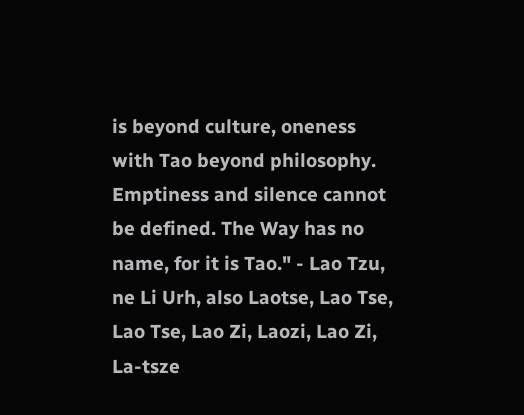is beyond culture, oneness with Tao beyond philosophy. Emptiness and silence cannot be defined. The Way has no name, for it is Tao." - Lao Tzu, ne Li Urh, also Laotse, Lao Tse, Lao Tse, Lao Zi, Laozi, Lao Zi, La-tsze